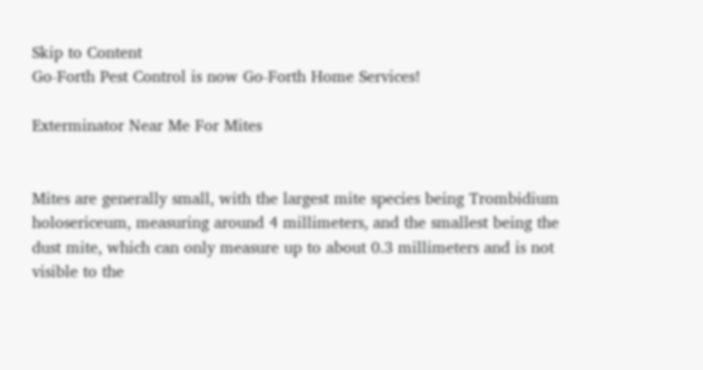Skip to Content
Go-Forth Pest Control is now Go-Forth Home Services!

Exterminator Near Me For Mites


Mites are generally small, with the largest mite species being Trombidium holosericeum, measuring around 4 millimeters, and the smallest being the dust mite, which can only measure up to about 0.3 millimeters and is not visible to the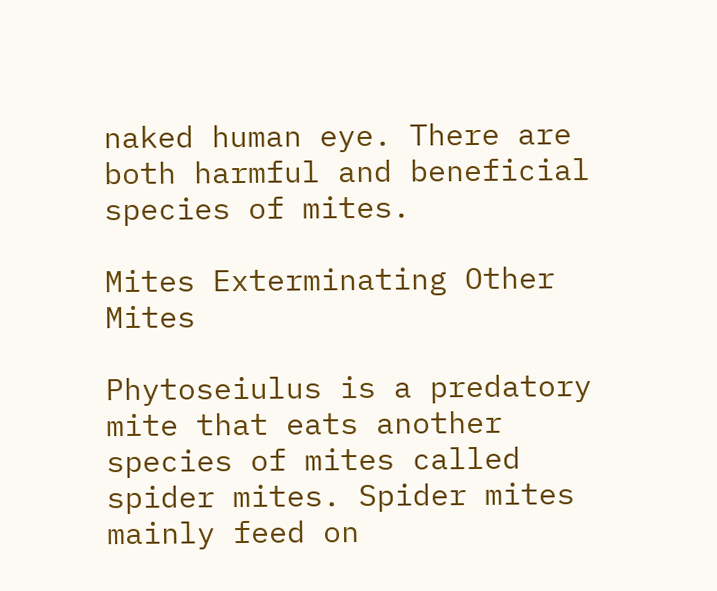naked human eye. There are both harmful and beneficial species of mites.

Mites Exterminating Other Mites

Phytoseiulus is a predatory mite that eats another species of mites called spider mites. Spider mites mainly feed on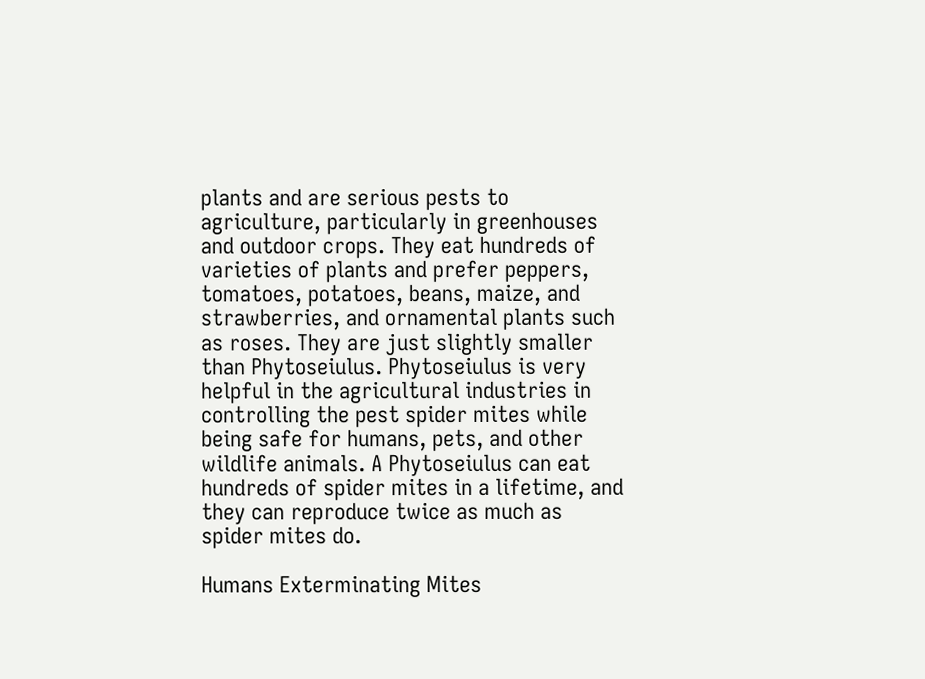plants and are serious pests to agriculture, particularly in greenhouses and outdoor crops. They eat hundreds of varieties of plants and prefer peppers, tomatoes, potatoes, beans, maize, and strawberries, and ornamental plants such as roses. They are just slightly smaller than Phytoseiulus. Phytoseiulus is very helpful in the agricultural industries in controlling the pest spider mites while being safe for humans, pets, and other wildlife animals. A Phytoseiulus can eat hundreds of spider mites in a lifetime, and they can reproduce twice as much as spider mites do.

Humans Exterminating Mites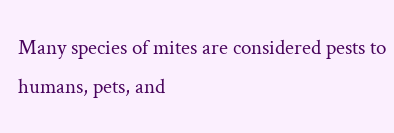Many species of mites are considered pests to humans, pets, and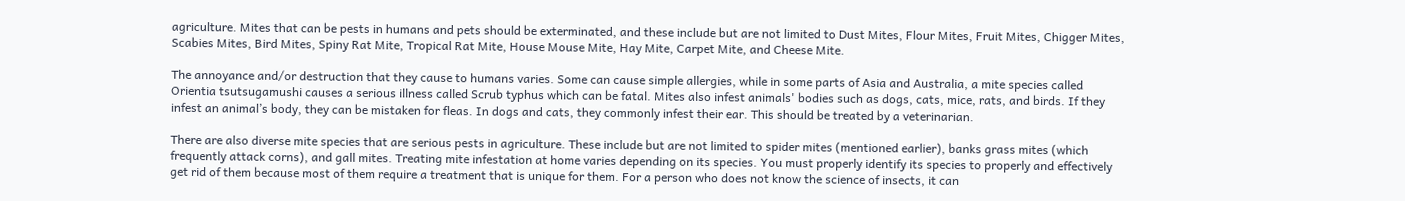agriculture. Mites that can be pests in humans and pets should be exterminated, and these include but are not limited to Dust Mites, Flour Mites, Fruit Mites, Chigger Mites, Scabies Mites, Bird Mites, Spiny Rat Mite, Tropical Rat Mite, House Mouse Mite, Hay Mite, Carpet Mite, and Cheese Mite.

The annoyance and/or destruction that they cause to humans varies. Some can cause simple allergies, while in some parts of Asia and Australia, a mite species called Orientia tsutsugamushi causes a serious illness called Scrub typhus which can be fatal. Mites also infest animals' bodies such as dogs, cats, mice, rats, and birds. If they infest an animal’s body, they can be mistaken for fleas. In dogs and cats, they commonly infest their ear. This should be treated by a veterinarian.

There are also diverse mite species that are serious pests in agriculture. These include but are not limited to spider mites (mentioned earlier), banks grass mites (which frequently attack corns), and gall mites. Treating mite infestation at home varies depending on its species. You must properly identify its species to properly and effectively get rid of them because most of them require a treatment that is unique for them. For a person who does not know the science of insects, it can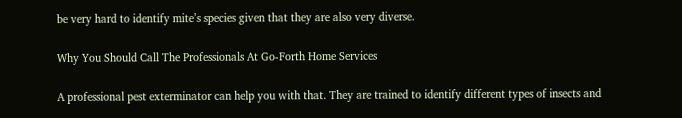be very hard to identify mite’s species given that they are also very diverse.

Why You Should Call The Professionals At Go-Forth Home Services

A professional pest exterminator can help you with that. They are trained to identify different types of insects and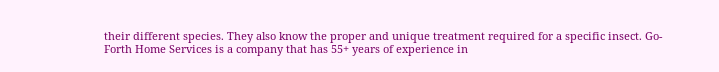their different species. They also know the proper and unique treatment required for a specific insect. Go-Forth Home Services is a company that has 55+ years of experience in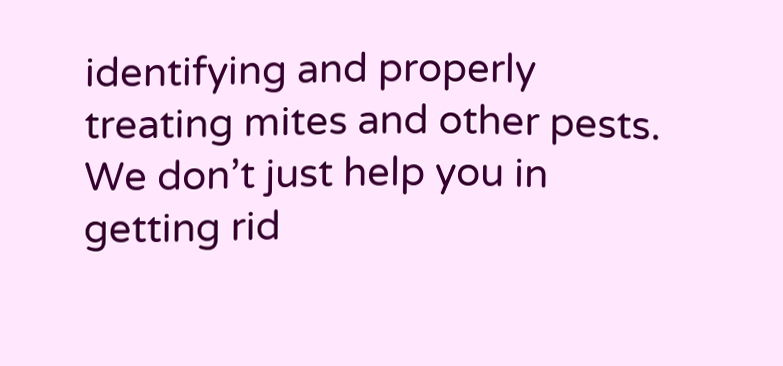identifying and properly treating mites and other pests. We don’t just help you in getting rid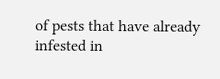of pests that have already infested in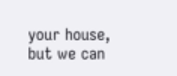your house, but we can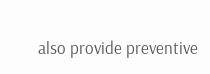also provide preventive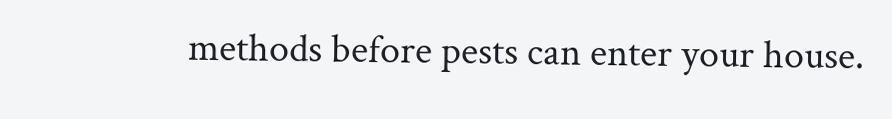methods before pests can enter your house.